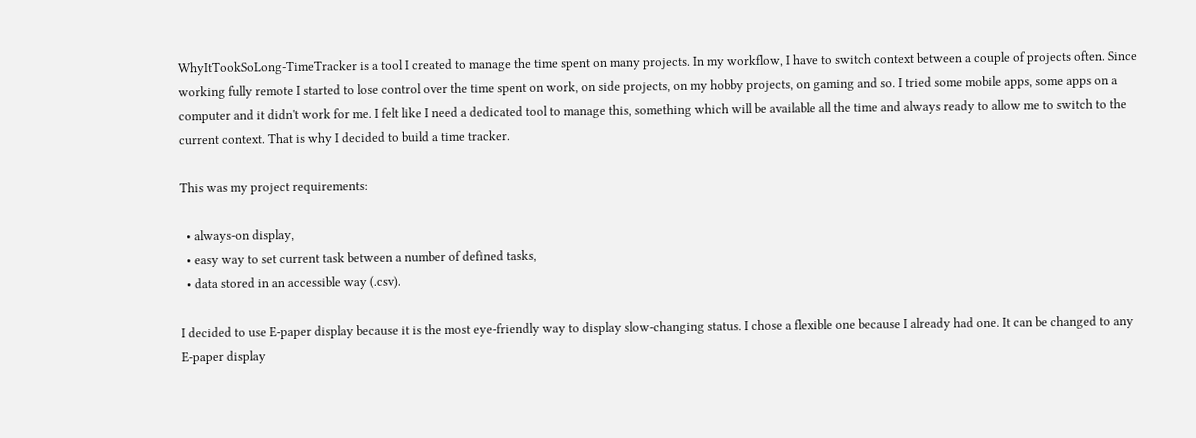WhyItTookSoLong-TimeTracker is a tool I created to manage the time spent on many projects. In my workflow, I have to switch context between a couple of projects often. Since working fully remote I started to lose control over the time spent on work, on side projects, on my hobby projects, on gaming and so. I tried some mobile apps, some apps on a computer and it didn't work for me. I felt like I need a dedicated tool to manage this, something which will be available all the time and always ready to allow me to switch to the current context. That is why I decided to build a time tracker.

This was my project requirements:

  • always-on display,
  • easy way to set current task between a number of defined tasks,
  • data stored in an accessible way (.csv).

I decided to use E-paper display because it is the most eye-friendly way to display slow-changing status. I chose a flexible one because I already had one. It can be changed to any E-paper display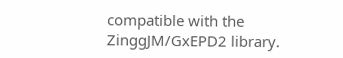compatible with the ZinggJM/GxEPD2 library.